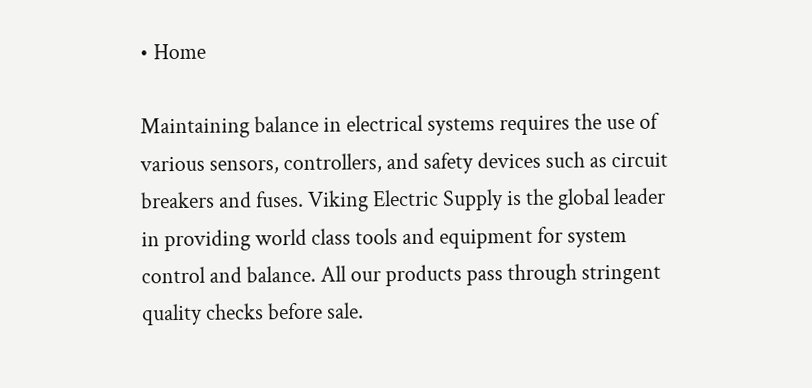• Home

Maintaining balance in electrical systems requires the use of various sensors, controllers, and safety devices such as circuit breakers and fuses. Viking Electric Supply is the global leader in providing world class tools and equipment for system control and balance. All our products pass through stringent quality checks before sale.